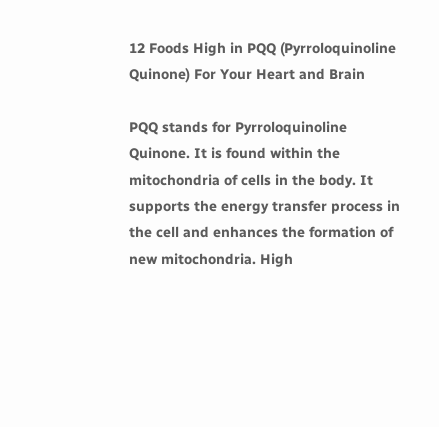12 Foods High in PQQ (Pyrroloquinoline Quinone) For Your Heart and Brain

PQQ stands for Pyrroloquinoline Quinone. It is found within the mitochondria of cells in the body. It supports the energy transfer process in the cell and enhances the formation of new mitochondria. High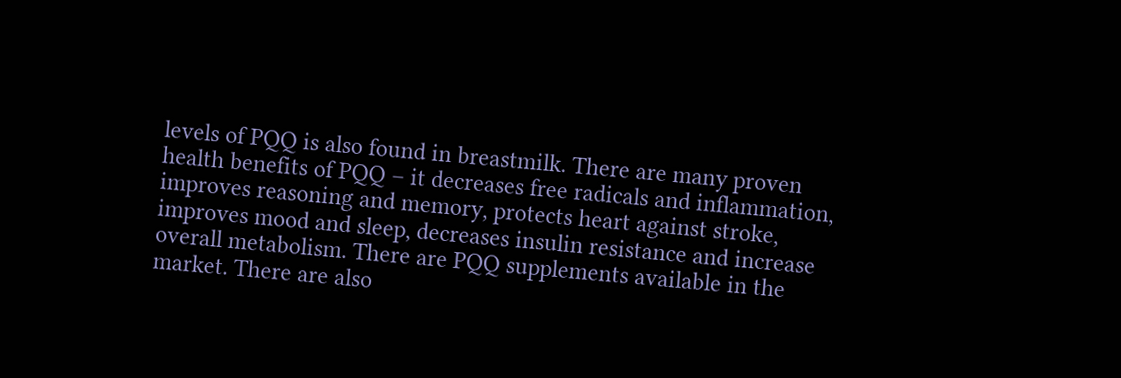levels of PQQ is also found in breastmilk. There are many proven health benefits of PQQ – it decreases free radicals and inflammation, improves reasoning and memory, protects heart against stroke, improves mood and sleep, decreases insulin resistance and increase overall metabolism. There are PQQ supplements available in the market. There are also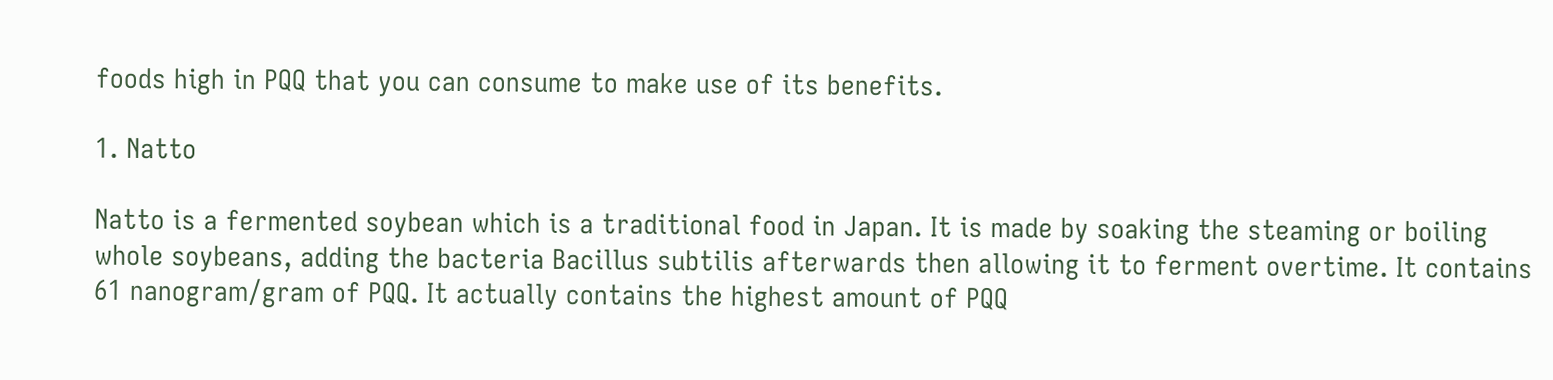foods high in PQQ that you can consume to make use of its benefits.

1. Natto

Natto is a fermented soybean which is a traditional food in Japan. It is made by soaking the steaming or boiling whole soybeans, adding the bacteria Bacillus subtilis afterwards then allowing it to ferment overtime. It contains 61 nanogram/gram of PQQ. It actually contains the highest amount of PQQ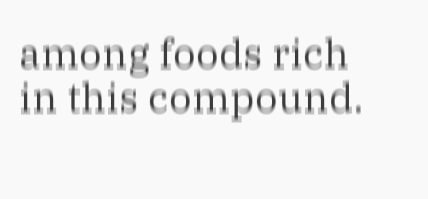among foods rich in this compound.